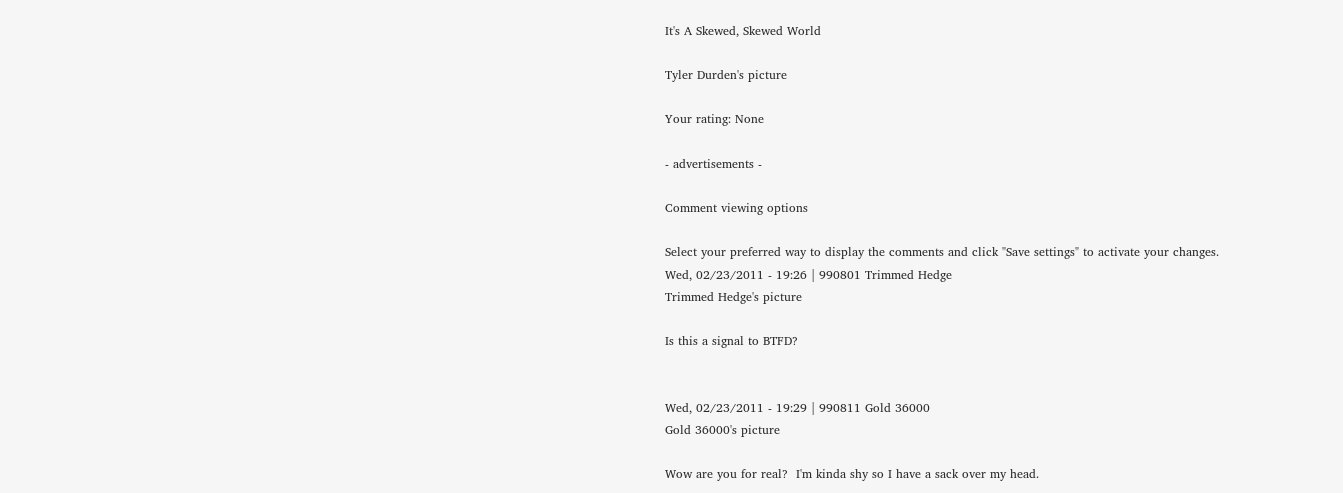It's A Skewed, Skewed World

Tyler Durden's picture

Your rating: None

- advertisements -

Comment viewing options

Select your preferred way to display the comments and click "Save settings" to activate your changes.
Wed, 02/23/2011 - 19:26 | 990801 Trimmed Hedge
Trimmed Hedge's picture

Is this a signal to BTFD?


Wed, 02/23/2011 - 19:29 | 990811 Gold 36000
Gold 36000's picture

Wow are you for real?  I'm kinda shy so I have a sack over my head.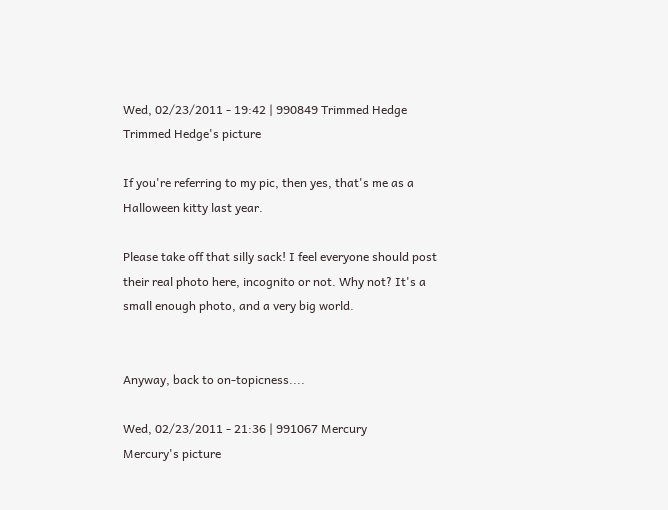Wed, 02/23/2011 - 19:42 | 990849 Trimmed Hedge
Trimmed Hedge's picture

If you're referring to my pic, then yes, that's me as a Halloween kitty last year.

Please take off that silly sack! I feel everyone should post their real photo here, incognito or not. Why not? It's a small enough photo, and a very big world.


Anyway, back to on-topicness....

Wed, 02/23/2011 - 21:36 | 991067 Mercury
Mercury's picture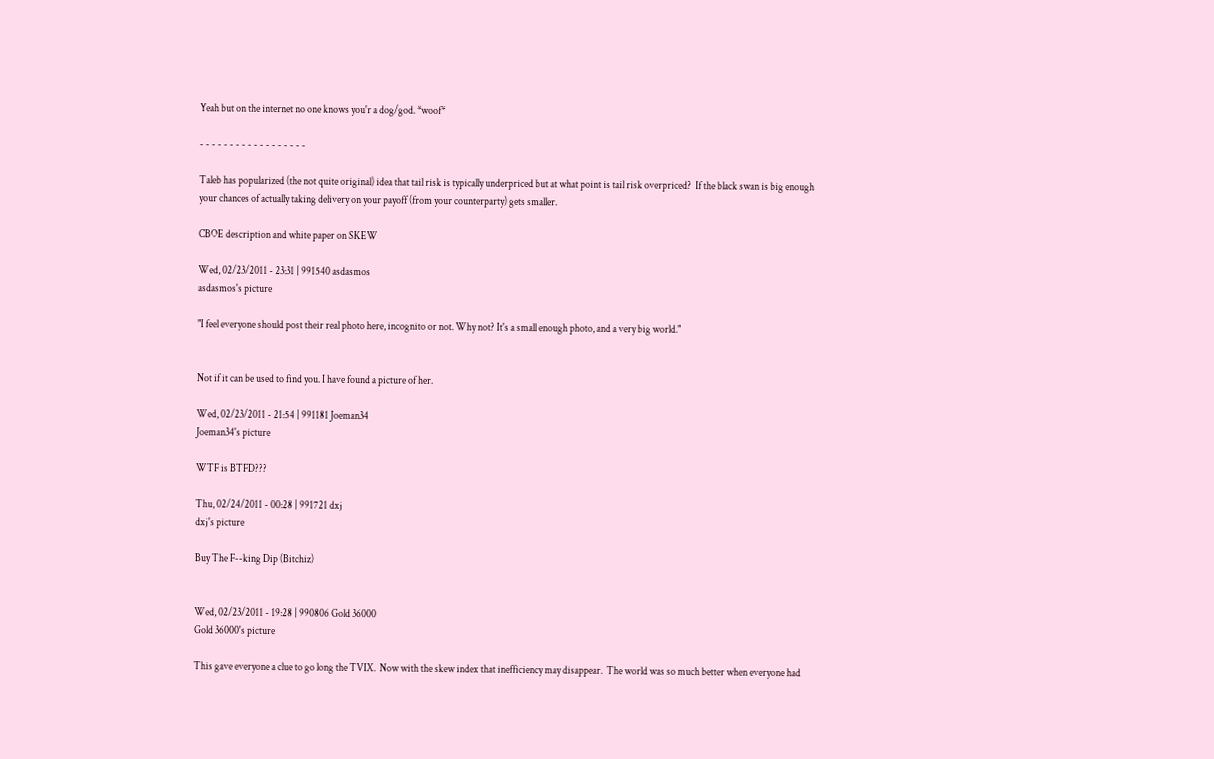Yeah but on the internet no one knows you'r a dog/god. *woof*

- - - - - - - - - - - - - - - - - -

Taleb has popularized (the not quite original) idea that tail risk is typically underpriced but at what point is tail risk overpriced?  If the black swan is big enough your chances of actually taking delivery on your payoff (from your counterparty) gets smaller.

CBOE description and white paper on SKEW

Wed, 02/23/2011 - 23:31 | 991540 asdasmos
asdasmos's picture

"I feel everyone should post their real photo here, incognito or not. Why not? It's a small enough photo, and a very big world."


Not if it can be used to find you. I have found a picture of her.

Wed, 02/23/2011 - 21:54 | 991181 Joeman34
Joeman34's picture

WTF is BTFD???

Thu, 02/24/2011 - 00:28 | 991721 dxj
dxj's picture

Buy The F--king Dip (Bitchiz)


Wed, 02/23/2011 - 19:28 | 990806 Gold 36000
Gold 36000's picture

This gave everyone a clue to go long the TVIX.  Now with the skew index that inefficiency may disappear.  The world was so much better when everyone had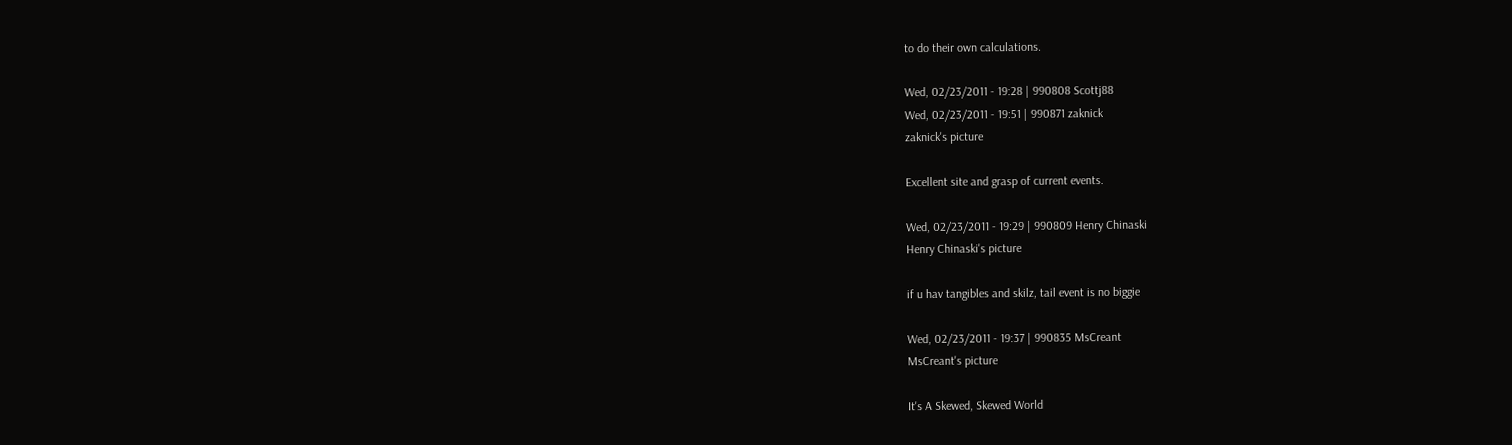to do their own calculations.

Wed, 02/23/2011 - 19:28 | 990808 Scottj88
Wed, 02/23/2011 - 19:51 | 990871 zaknick
zaknick's picture

Excellent site and grasp of current events.

Wed, 02/23/2011 - 19:29 | 990809 Henry Chinaski
Henry Chinaski's picture

if u hav tangibles and skilz, tail event is no biggie

Wed, 02/23/2011 - 19:37 | 990835 MsCreant
MsCreant's picture

It's A Skewed, Skewed World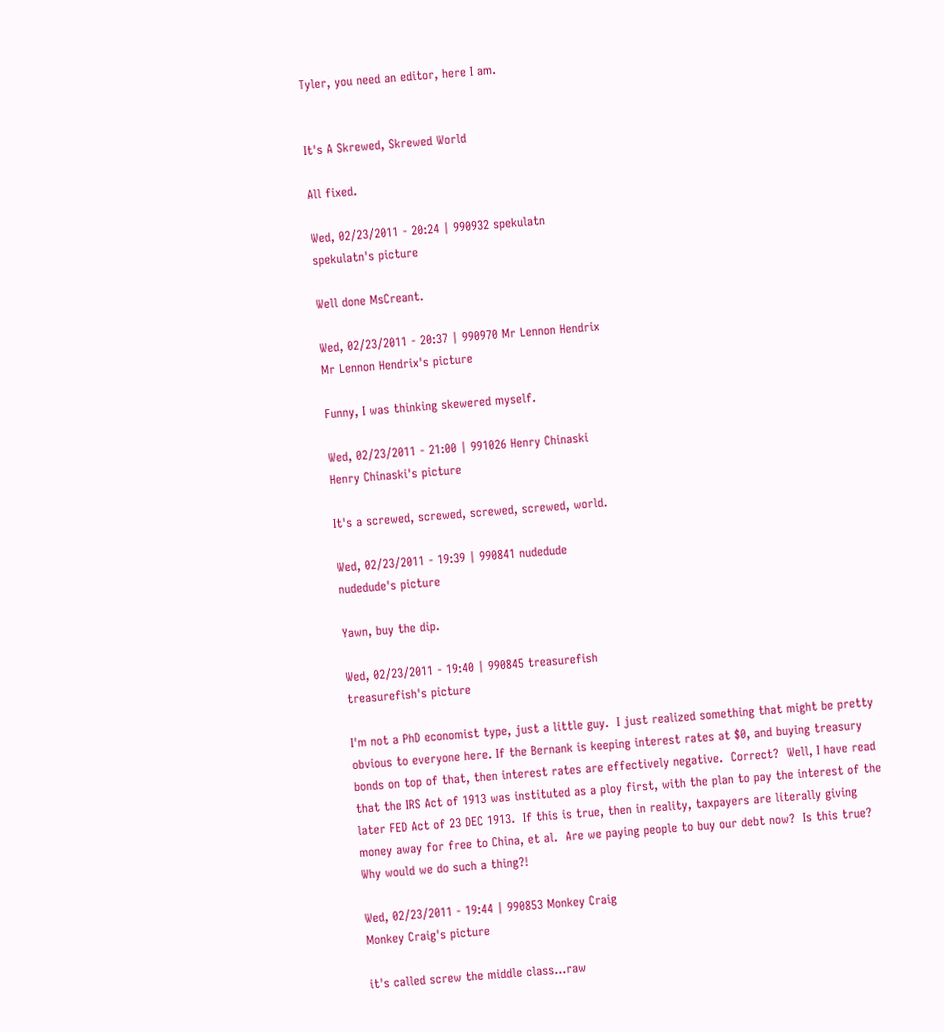Tyler, you need an editor, here I am.


It's A Skrewed, Skrewed World

All fixed.

Wed, 02/23/2011 - 20:24 | 990932 spekulatn
spekulatn's picture

Well done MsCreant.

Wed, 02/23/2011 - 20:37 | 990970 Mr Lennon Hendrix
Mr Lennon Hendrix's picture

Funny, I was thinking skewered myself.

Wed, 02/23/2011 - 21:00 | 991026 Henry Chinaski
Henry Chinaski's picture

It's a screwed, screwed, screwed, screwed, world.

Wed, 02/23/2011 - 19:39 | 990841 nudedude
nudedude's picture

Yawn, buy the dip.

Wed, 02/23/2011 - 19:40 | 990845 treasurefish
treasurefish's picture

I'm not a PhD economist type, just a little guy.  I just realized something that might be pretty obvious to everyone here. If the Bernank is keeping interest rates at $0, and buying treasury bonds on top of that, then interest rates are effectively negative.  Correct?  Well, I have read that the IRS Act of 1913 was instituted as a ploy first, with the plan to pay the interest of the later FED Act of 23 DEC 1913.  If this is true, then in reality, taxpayers are literally giving money away for free to China, et al.  Are we paying people to buy our debt now?  Is this true?  Why would we do such a thing?!

Wed, 02/23/2011 - 19:44 | 990853 Monkey Craig
Monkey Craig's picture

it's called screw the middle class...raw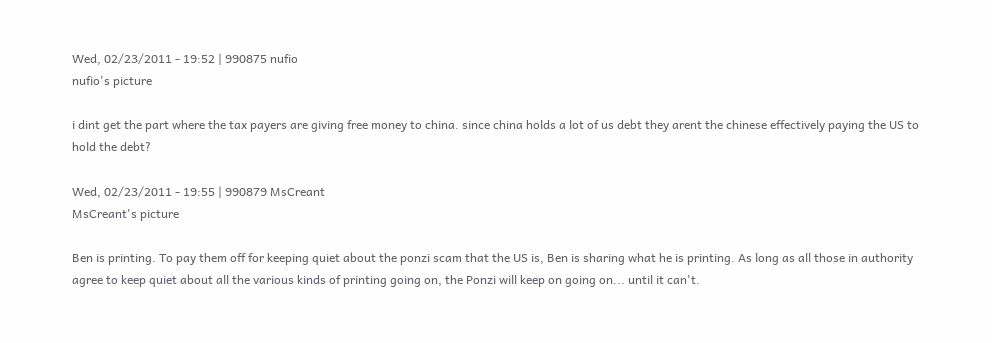Wed, 02/23/2011 - 19:52 | 990875 nufio
nufio's picture

i dint get the part where the tax payers are giving free money to china. since china holds a lot of us debt they arent the chinese effectively paying the US to hold the debt?

Wed, 02/23/2011 - 19:55 | 990879 MsCreant
MsCreant's picture

Ben is printing. To pay them off for keeping quiet about the ponzi scam that the US is, Ben is sharing what he is printing. As long as all those in authority agree to keep quiet about all the various kinds of printing going on, the Ponzi will keep on going on... until it can't.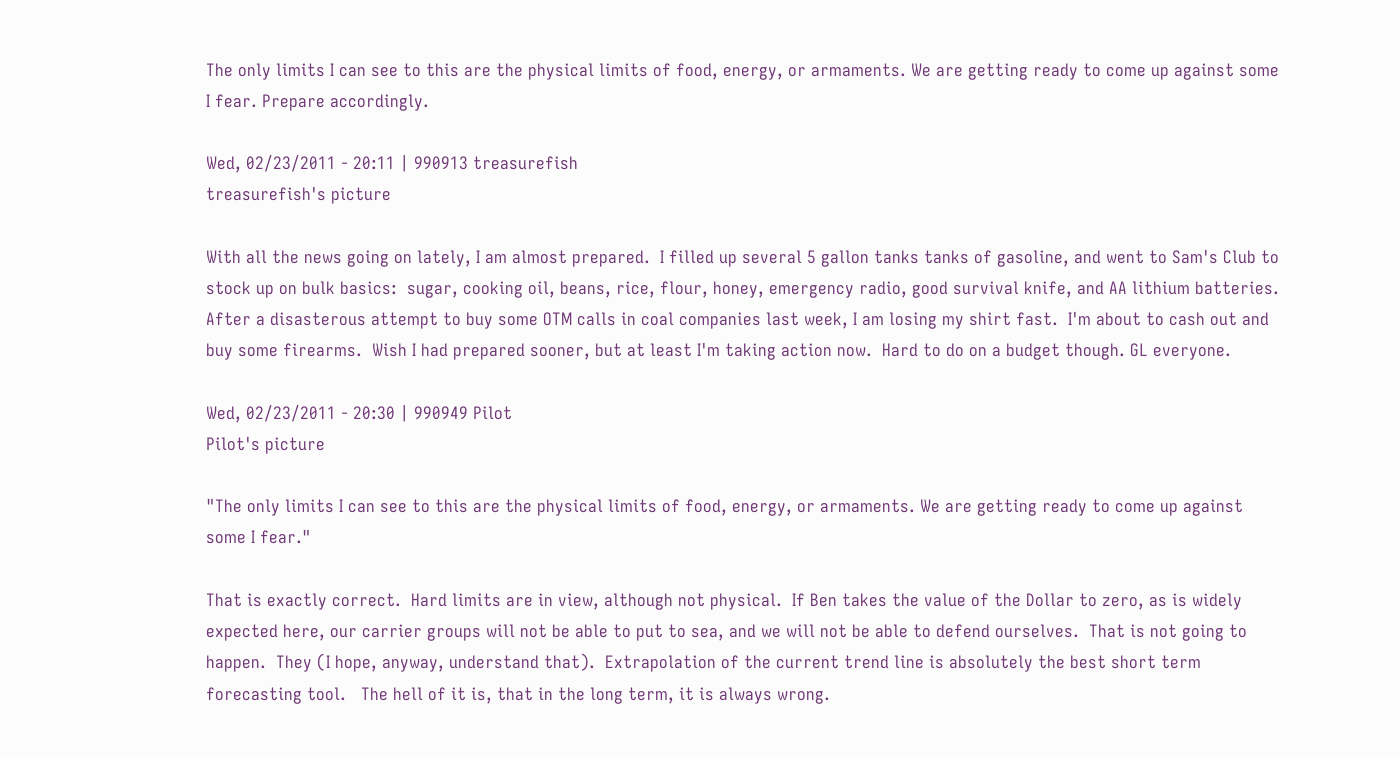The only limits I can see to this are the physical limits of food, energy, or armaments. We are getting ready to come up against some I fear. Prepare accordingly.

Wed, 02/23/2011 - 20:11 | 990913 treasurefish
treasurefish's picture

With all the news going on lately, I am almost prepared.  I filled up several 5 gallon tanks tanks of gasoline, and went to Sam's Club to stock up on bulk basics:  sugar, cooking oil, beans, rice, flour, honey, emergency radio, good survival knife, and AA lithium batteries.  After a disasterous attempt to buy some OTM calls in coal companies last week, I am losing my shirt fast.  I'm about to cash out and buy some firearms.  Wish I had prepared sooner, but at least I'm taking action now.  Hard to do on a budget though. GL everyone.

Wed, 02/23/2011 - 20:30 | 990949 Pilot
Pilot's picture

"The only limits I can see to this are the physical limits of food, energy, or armaments. We are getting ready to come up against some I fear."

That is exactly correct.  Hard limits are in view, although not physical.  If Ben takes the value of the Dollar to zero, as is widely expected here, our carrier groups will not be able to put to sea, and we will not be able to defend ourselves.  That is not going to happen.  They (I hope, anyway, understand that).  Extrapolation of the current trend line is absolutely the best short term forecasting tool.   The hell of it is, that in the long term, it is always wrong.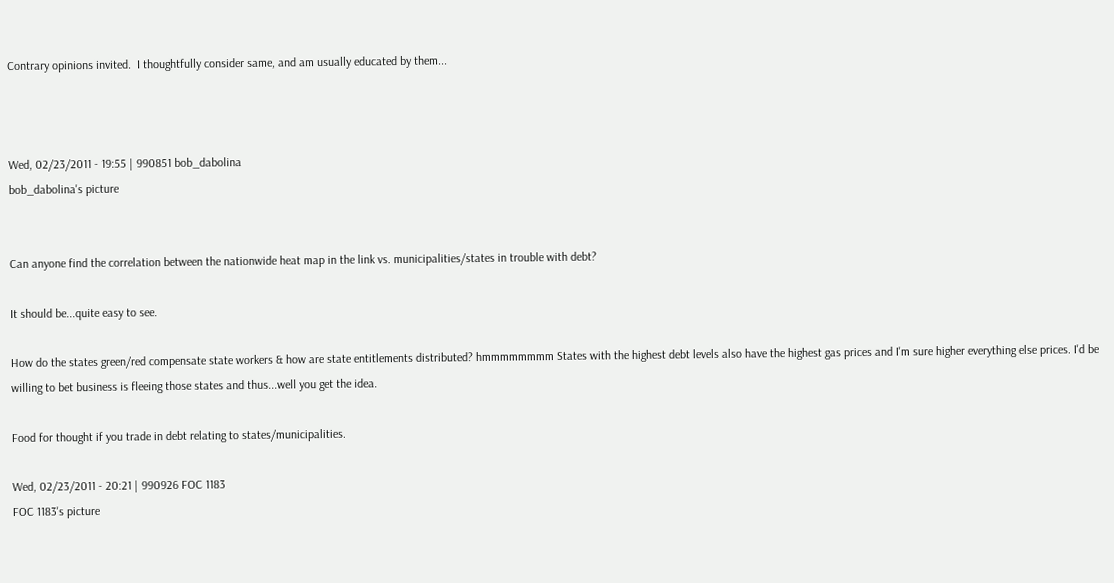Contrary opinions invited.  I thoughtfully consider same, and am usually educated by them...



Wed, 02/23/2011 - 19:55 | 990851 bob_dabolina
bob_dabolina's picture


Can anyone find the correlation between the nationwide heat map in the link vs. municipalities/states in trouble with debt?

It should be...quite easy to see.

How do the states green/red compensate state workers & how are state entitlements distributed? hmmmmmmmm States with the highest debt levels also have the highest gas prices and I'm sure higher everything else prices. I'd be willing to bet business is fleeing those states and thus...well you get the idea.

Food for thought if you trade in debt relating to states/municipalities.

Wed, 02/23/2011 - 20:21 | 990926 FOC 1183
FOC 1183's picture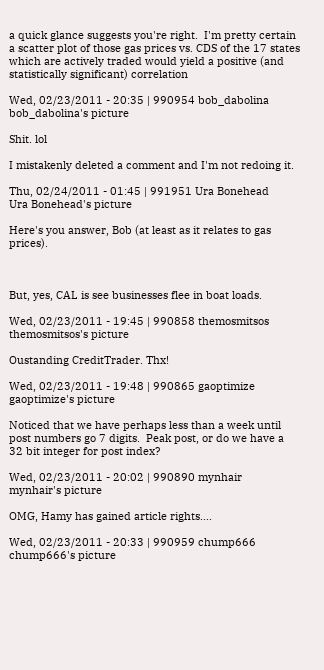a quick glance suggests you're right.  I'm pretty certain a scatter plot of those gas prices vs. CDS of the 17 states which are actively traded would yield a positive (and statistically significant) correlation

Wed, 02/23/2011 - 20:35 | 990954 bob_dabolina
bob_dabolina's picture

Shit. lol

I mistakenly deleted a comment and I'm not redoing it.

Thu, 02/24/2011 - 01:45 | 991951 Ura Bonehead
Ura Bonehead's picture

Here's you answer, Bob (at least as it relates to gas prices).



But, yes, CAL is see businesses flee in boat loads.

Wed, 02/23/2011 - 19:45 | 990858 themosmitsos
themosmitsos's picture

Oustanding CreditTrader. Thx!

Wed, 02/23/2011 - 19:48 | 990865 gaoptimize
gaoptimize's picture

Noticed that we have perhaps less than a week until post numbers go 7 digits.  Peak post, or do we have a 32 bit integer for post index?

Wed, 02/23/2011 - 20:02 | 990890 mynhair
mynhair's picture

OMG, Hamy has gained article rights....

Wed, 02/23/2011 - 20:33 | 990959 chump666
chump666's picture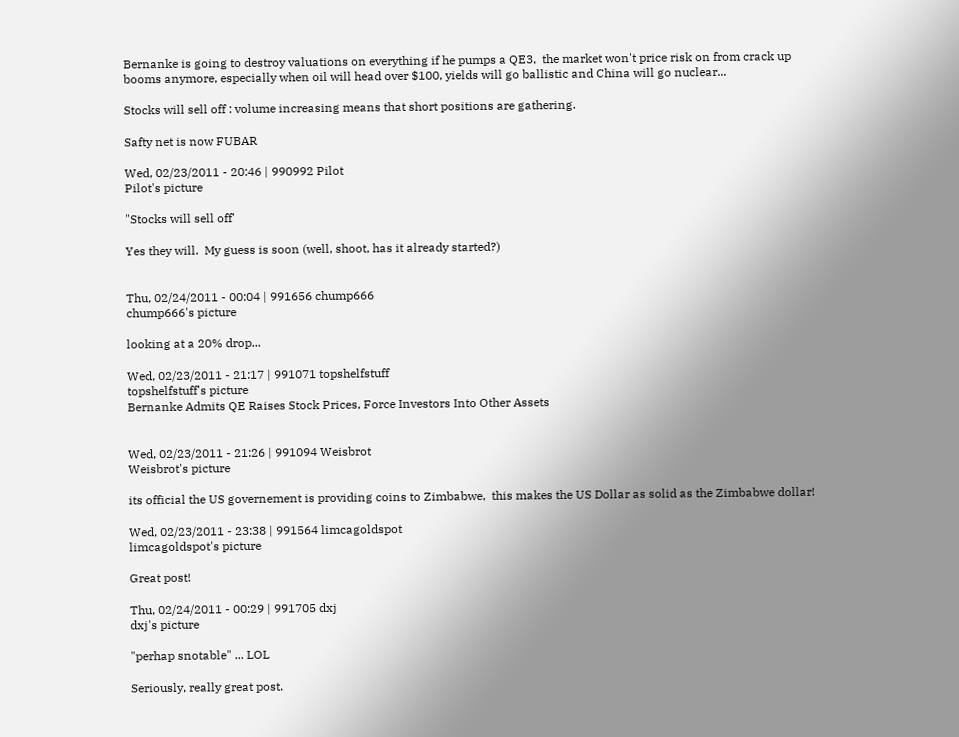Bernanke is going to destroy valuations on everything if he pumps a QE3,  the market won't price risk on from crack up booms anymore, especially when oil will head over $100, yields will go ballistic and China will go nuclear...

Stocks will sell off : volume increasing means that short positions are gathering.

Safty net is now FUBAR

Wed, 02/23/2011 - 20:46 | 990992 Pilot
Pilot's picture

"Stocks will sell off'

Yes they will.  My guess is soon (well, shoot, has it already started?)


Thu, 02/24/2011 - 00:04 | 991656 chump666
chump666's picture

looking at a 20% drop...

Wed, 02/23/2011 - 21:17 | 991071 topshelfstuff
topshelfstuff's picture
Bernanke Admits QE Raises Stock Prices, Force Investors Into Other Assets


Wed, 02/23/2011 - 21:26 | 991094 Weisbrot
Weisbrot's picture

its official the US governement is providing coins to Zimbabwe,  this makes the US Dollar as solid as the Zimbabwe dollar!

Wed, 02/23/2011 - 23:38 | 991564 limcagoldspot
limcagoldspot's picture

Great post!

Thu, 02/24/2011 - 00:29 | 991705 dxj
dxj's picture

"perhap snotable" ... LOL

Seriously, really great post.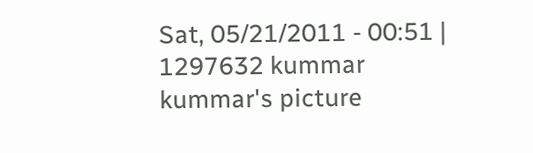Sat, 05/21/2011 - 00:51 | 1297632 kummar
kummar's picture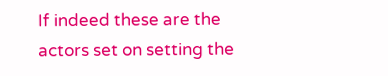If indeed these are the actors set on setting the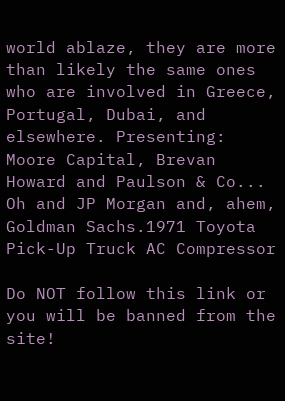world ablaze, they are more than likely the same ones who are involved in Greece, Portugal, Dubai, and elsewhere. Presenting: Moore Capital, Brevan Howard and Paulson & Co... Oh and JP Morgan and, ahem, Goldman Sachs.1971 Toyota Pick-Up Truck AC Compressor

Do NOT follow this link or you will be banned from the site!